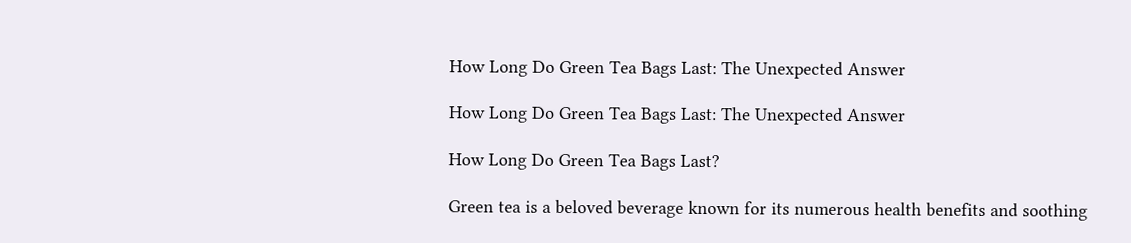How Long Do Green Tea Bags Last: The Unexpected Answer

How Long Do Green Tea Bags Last: The Unexpected Answer

How Long Do Green Tea Bags Last?

Green tea is a beloved beverage known for its numerous health benefits and soothing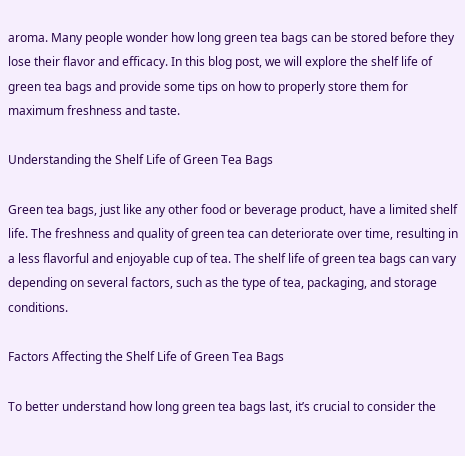aroma. Many people wonder how long green tea bags can be stored before they lose their flavor and efficacy. In this blog post, we will explore the shelf life of green tea bags and provide some tips on how to properly store them for maximum freshness and taste.

Understanding the Shelf Life of Green Tea Bags

Green tea bags, just like any other food or beverage product, have a limited shelf life. The freshness and quality of green tea can deteriorate over time, resulting in a less flavorful and enjoyable cup of tea. The shelf life of green tea bags can vary depending on several factors, such as the type of tea, packaging, and storage conditions.

Factors Affecting the Shelf Life of Green Tea Bags

To better understand how long green tea bags last, it’s crucial to consider the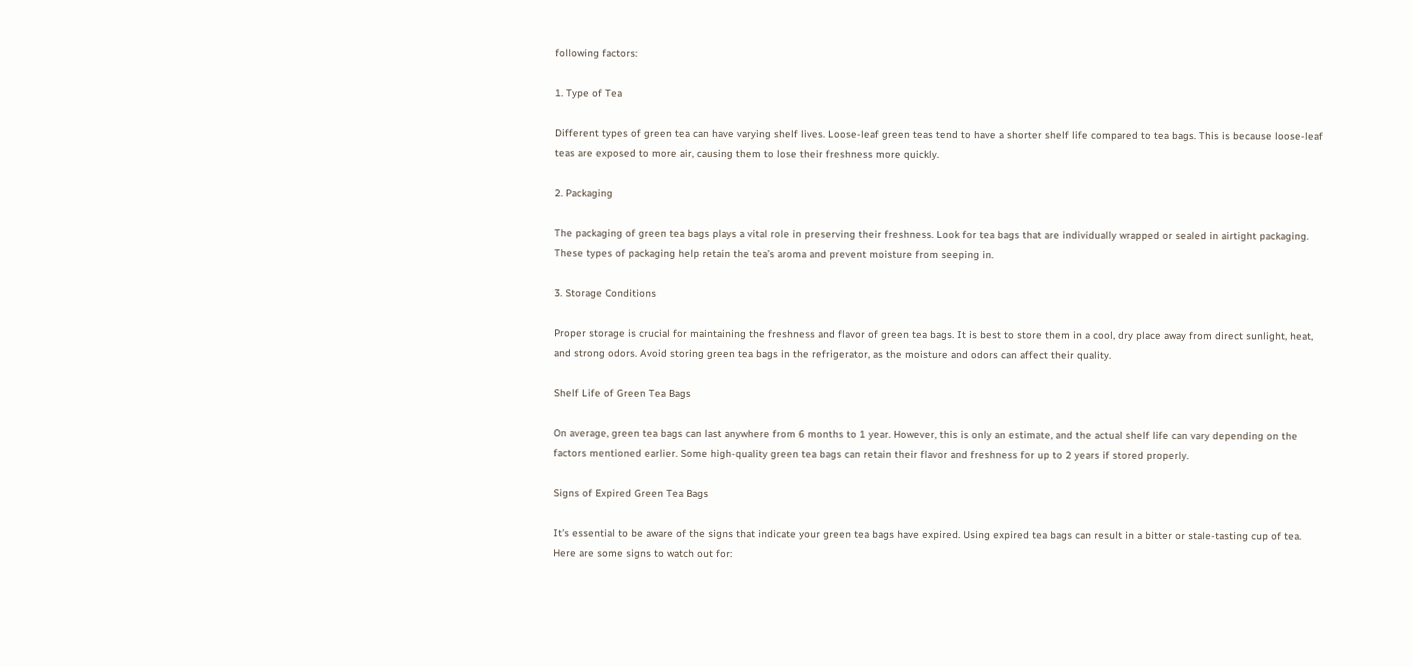following factors:

1. Type of Tea

Different types of green tea can have varying shelf lives. Loose-leaf green teas tend to have a shorter shelf life compared to tea bags. This is because loose-leaf teas are exposed to more air, causing them to lose their freshness more quickly.

2. Packaging

The packaging of green tea bags plays a vital role in preserving their freshness. Look for tea bags that are individually wrapped or sealed in airtight packaging. These types of packaging help retain the tea’s aroma and prevent moisture from seeping in.

3. Storage Conditions

Proper storage is crucial for maintaining the freshness and flavor of green tea bags. It is best to store them in a cool, dry place away from direct sunlight, heat, and strong odors. Avoid storing green tea bags in the refrigerator, as the moisture and odors can affect their quality.

Shelf Life of Green Tea Bags

On average, green tea bags can last anywhere from 6 months to 1 year. However, this is only an estimate, and the actual shelf life can vary depending on the factors mentioned earlier. Some high-quality green tea bags can retain their flavor and freshness for up to 2 years if stored properly.

Signs of Expired Green Tea Bags

It’s essential to be aware of the signs that indicate your green tea bags have expired. Using expired tea bags can result in a bitter or stale-tasting cup of tea. Here are some signs to watch out for: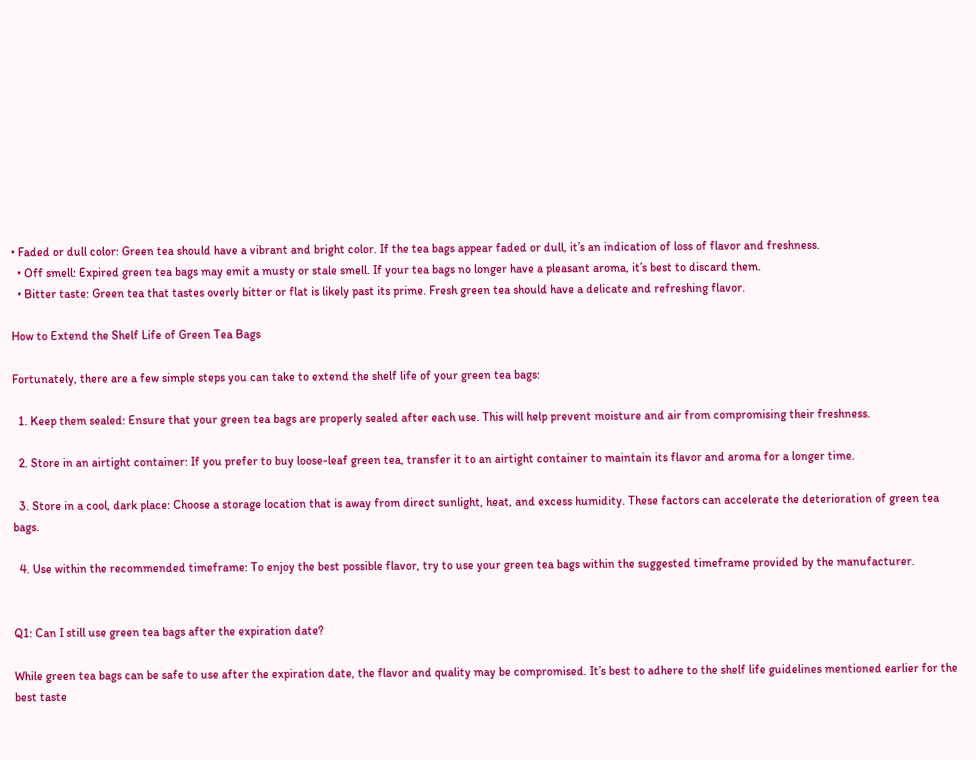• Faded or dull color: Green tea should have a vibrant and bright color. If the tea bags appear faded or dull, it’s an indication of loss of flavor and freshness.
  • Off smell: Expired green tea bags may emit a musty or stale smell. If your tea bags no longer have a pleasant aroma, it’s best to discard them.
  • Bitter taste: Green tea that tastes overly bitter or flat is likely past its prime. Fresh green tea should have a delicate and refreshing flavor.

How to Extend the Shelf Life of Green Tea Bags

Fortunately, there are a few simple steps you can take to extend the shelf life of your green tea bags:

  1. Keep them sealed: Ensure that your green tea bags are properly sealed after each use. This will help prevent moisture and air from compromising their freshness.

  2. Store in an airtight container: If you prefer to buy loose-leaf green tea, transfer it to an airtight container to maintain its flavor and aroma for a longer time.

  3. Store in a cool, dark place: Choose a storage location that is away from direct sunlight, heat, and excess humidity. These factors can accelerate the deterioration of green tea bags.

  4. Use within the recommended timeframe: To enjoy the best possible flavor, try to use your green tea bags within the suggested timeframe provided by the manufacturer.


Q1: Can I still use green tea bags after the expiration date?

While green tea bags can be safe to use after the expiration date, the flavor and quality may be compromised. It’s best to adhere to the shelf life guidelines mentioned earlier for the best taste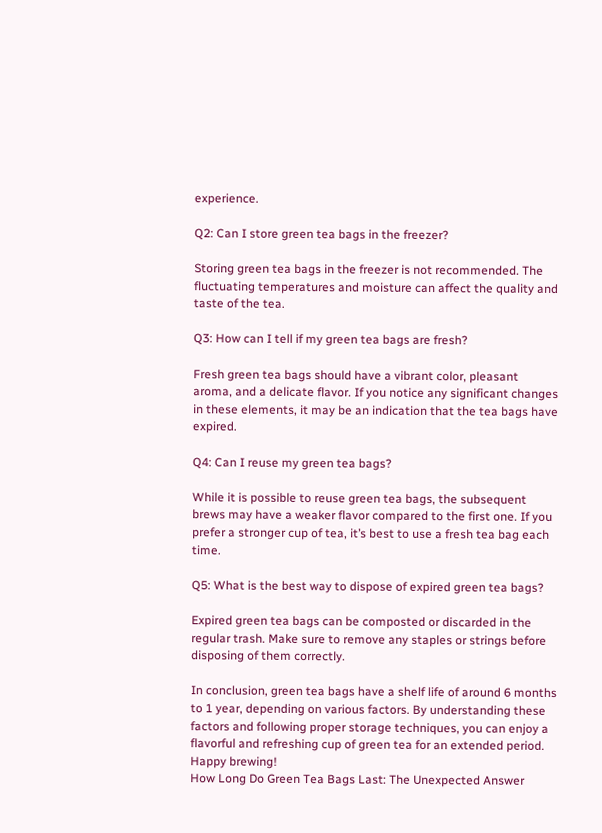experience.

Q2: Can I store green tea bags in the freezer?

Storing green tea bags in the freezer is not recommended. The fluctuating temperatures and moisture can affect the quality and taste of the tea.

Q3: How can I tell if my green tea bags are fresh?

Fresh green tea bags should have a vibrant color, pleasant aroma, and a delicate flavor. If you notice any significant changes in these elements, it may be an indication that the tea bags have expired.

Q4: Can I reuse my green tea bags?

While it is possible to reuse green tea bags, the subsequent brews may have a weaker flavor compared to the first one. If you prefer a stronger cup of tea, it’s best to use a fresh tea bag each time.

Q5: What is the best way to dispose of expired green tea bags?

Expired green tea bags can be composted or discarded in the regular trash. Make sure to remove any staples or strings before disposing of them correctly.

In conclusion, green tea bags have a shelf life of around 6 months to 1 year, depending on various factors. By understanding these factors and following proper storage techniques, you can enjoy a flavorful and refreshing cup of green tea for an extended period. Happy brewing!
How Long Do Green Tea Bags Last: The Unexpected Answer